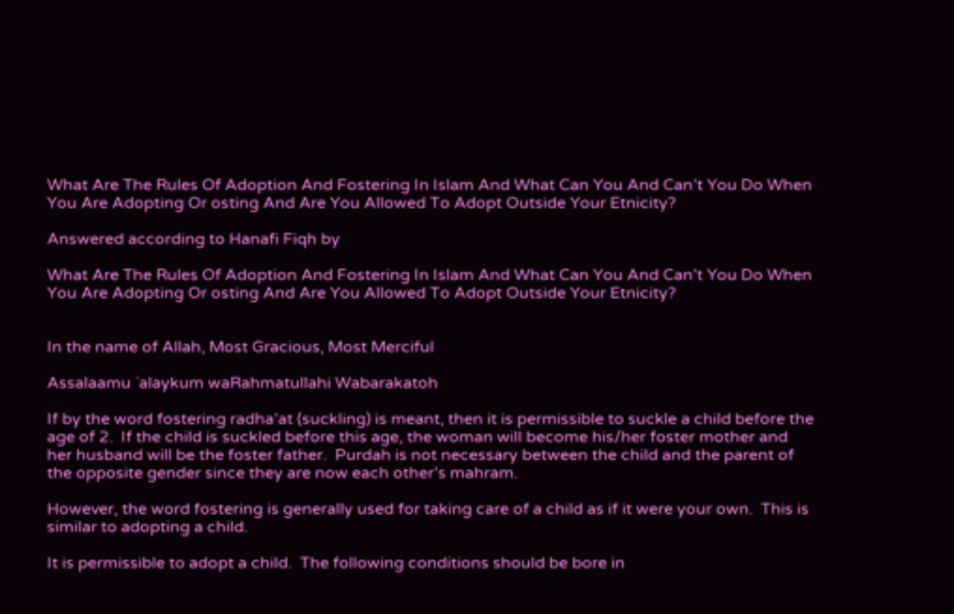What Are The Rules Of Adoption And Fostering In Islam And What Can You And Can’t You Do When You Are Adopting Or osting And Are You Allowed To Adopt Outside Your Etnicity?

Answered according to Hanafi Fiqh by

What Are The Rules Of Adoption And Fostering In Islam And What Can You And Can’t You Do When You Are Adopting Or osting And Are You Allowed To Adopt Outside Your Etnicity?


In the name of Allah, Most Gracious, Most Merciful

Assalaamu `alaykum waRahmatullahi Wabarakatoh

If by the word fostering radha’at (suckling) is meant, then it is permissible to suckle a child before the age of 2.  If the child is suckled before this age, the woman will become his/her foster mother and her husband will be the foster father.  Purdah is not necessary between the child and the parent of the opposite gender since they are now each other’s mahram.

However, the word fostering is generally used for taking care of a child as if it were your own.  This is similar to adopting a child.

It is permissible to adopt a child.  The following conditions should be bore in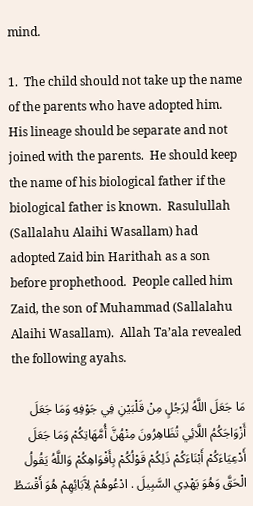mind.

1.  The child should not take up the name of the parents who have adopted him.  His lineage should be separate and not joined with the parents.  He should keep the name of his biological father if the biological father is known.  Rasulullah (Sallalahu Alaihi Wasallam) had adopted Zaid bin Harithah as a son before prophethood.  People called him Zaid, the son of Muhammad (Sallalahu Alaihi Wasallam).  Allah Ta’ala revealed the following ayahs.

مَا جَعَلَ اللَّهُ لِرَجُلٍ مِنْ قَلْبَيْنِ فِي جَوْفِهِ وَمَا جَعَلَ أَزْوَاجَكُمُ اللَّائِي تُظَاهِرُونَ مِنْهُنَّ أُمَّهَاتِكُمْ وَمَا جَعَلَ أَدْعِيَاءَكُمْ أَبْنَاءَكُمْ ذَلِكُمْ قَوْلُكُمْ بِأَفْوَاهِكُمْ وَاللَّهُ يَقُولُ الْحَقَّ وَهُوَ يَهْدِي السَّبِيلَ . ادْعُوهُمْ لِآَبَائِهِمْ هُوَ أَقْسَطُ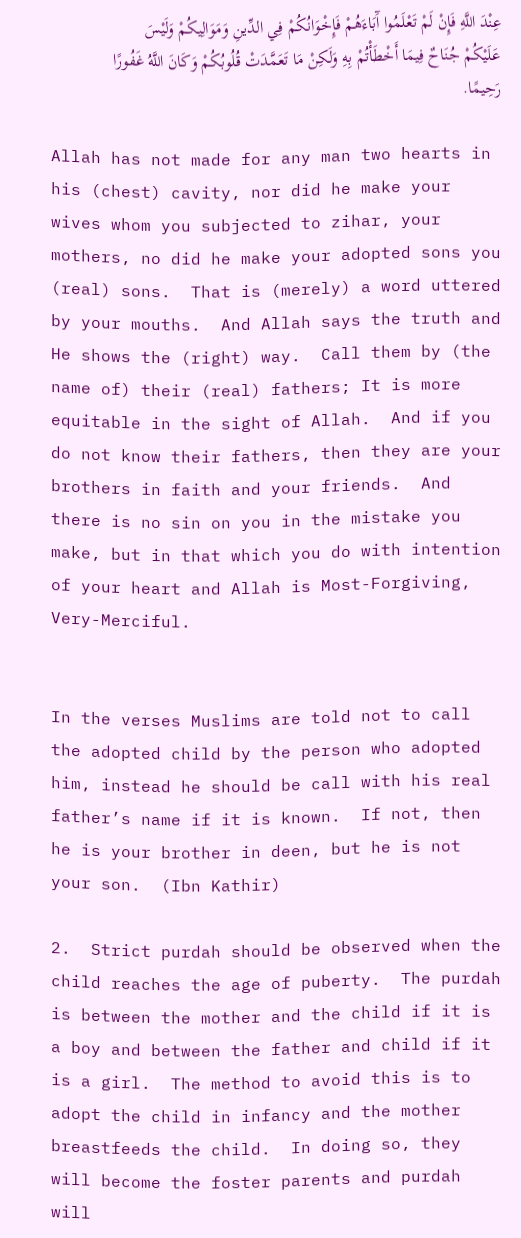عِنْدَ اللَّهِ فَإِنْ لَمْ تَعْلَمُوا آَبَاءَهُمْ فَإِخْوَانُكُمْ فِي الدِّينِ وَمَوَالِيكُمْ وَلَيْسَ عَلَيْكُمْ جُنَاحٌ فِيمَا أَخْطَأْتُمْ بِهِ وَلَكِنْ مَا تَعَمَّدَتْ قُلُوبُكُمْ وَكَانَ اللَّهُ غَفُورًا رَحِيمًا.

Allah has not made for any man two hearts in his (chest) cavity, nor did he make your wives whom you subjected to zihar, your mothers, no did he make your adopted sons you (real) sons.  That is (merely) a word uttered by your mouths.  And Allah says the truth and He shows the (right) way.  Call them by (the name of) their (real) fathers; It is more equitable in the sight of Allah.  And if you do not know their fathers, then they are your brothers in faith and your friends.  And there is no sin on you in the mistake you make, but in that which you do with intention of your heart and Allah is Most-Forgiving, Very-Merciful.


In the verses Muslims are told not to call the adopted child by the person who adopted him, instead he should be call with his real father’s name if it is known.  If not, then he is your brother in deen, but he is not your son.  (Ibn Kathir)

2.  Strict purdah should be observed when the child reaches the age of puberty.  The purdah is between the mother and the child if it is a boy and between the father and child if it is a girl.  The method to avoid this is to adopt the child in infancy and the mother breastfeeds the child.  In doing so, they will become the foster parents and purdah will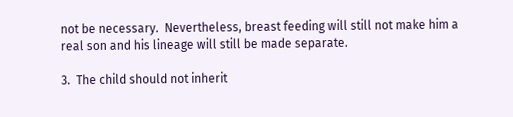not be necessary.  Nevertheless, breast feeding will still not make him a real son and his lineage will still be made separate.

3.  The child should not inherit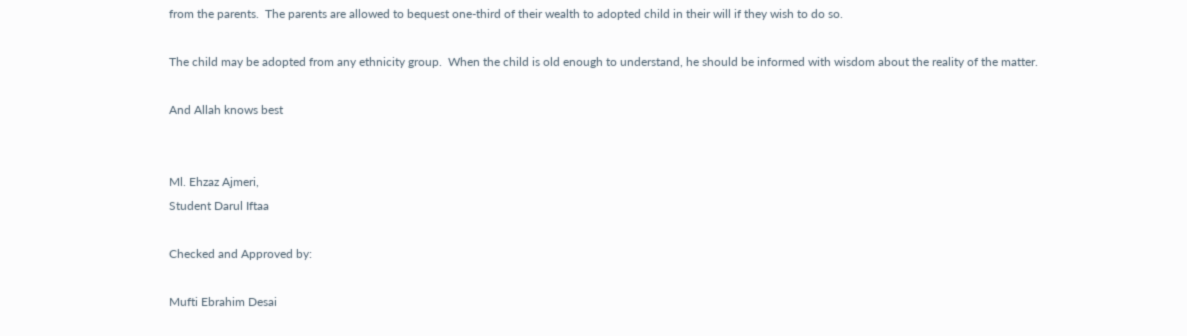from the parents.  The parents are allowed to bequest one-third of their wealth to adopted child in their will if they wish to do so.

The child may be adopted from any ethnicity group.  When the child is old enough to understand, he should be informed with wisdom about the reality of the matter.

And Allah knows best


Ml. Ehzaz Ajmeri,
Student Darul Iftaa

Checked and Approved by:

Mufti Ebrahim Desai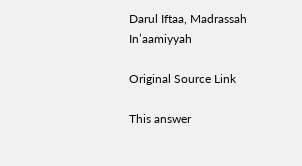Darul Iftaa, Madrassah In’aamiyyah

Original Source Link

This answer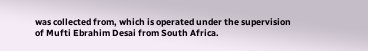was collected from, which is operated under the supervision of Mufti Ebrahim Desai from South Africa.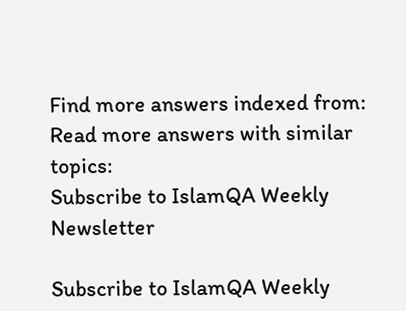Find more answers indexed from:
Read more answers with similar topics:
Subscribe to IslamQA Weekly Newsletter

Subscribe to IslamQA Weekly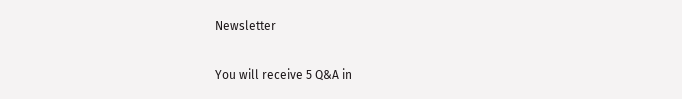Newsletter

You will receive 5 Q&A in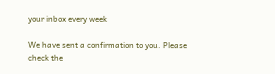your inbox every week

We have sent a confirmation to you. Please check the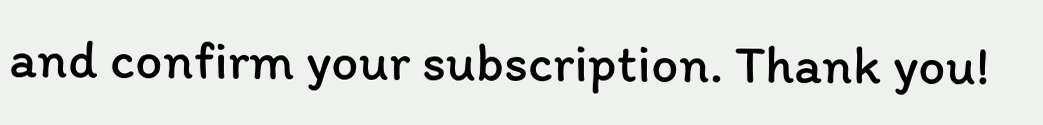and confirm your subscription. Thank you!